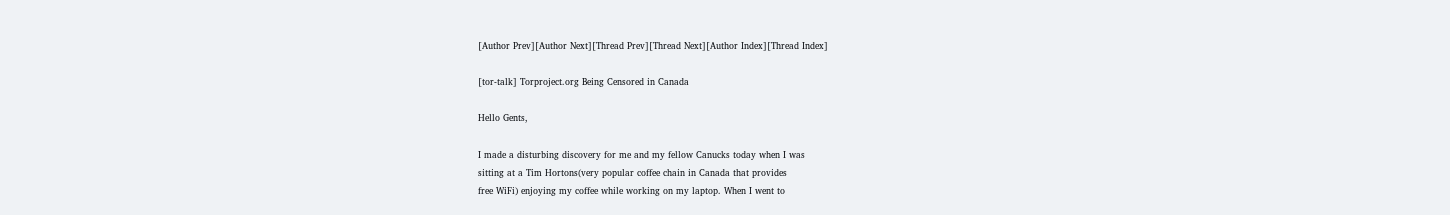[Author Prev][Author Next][Thread Prev][Thread Next][Author Index][Thread Index]

[tor-talk] Torproject.org Being Censored in Canada

Hello Gents,

I made a disturbing discovery for me and my fellow Canucks today when I was
sitting at a Tim Hortons(very popular coffee chain in Canada that provides
free WiFi) enjoying my coffee while working on my laptop. When I went to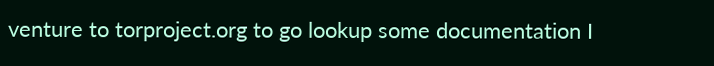venture to torproject.org to go lookup some documentation I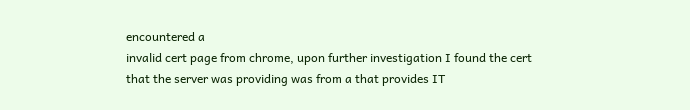encountered a
invalid cert page from chrome, upon further investigation I found the cert
that the server was providing was from a that provides IT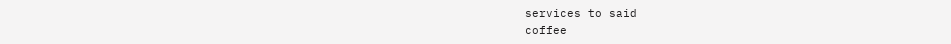services to said
coffee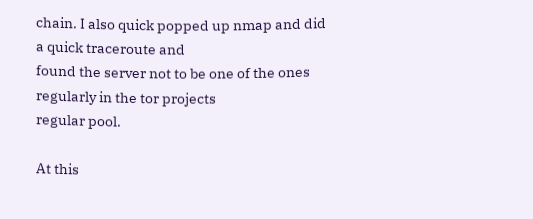chain. I also quick popped up nmap and did a quick traceroute and
found the server not to be one of the ones regularly in the tor projects
regular pool.

At this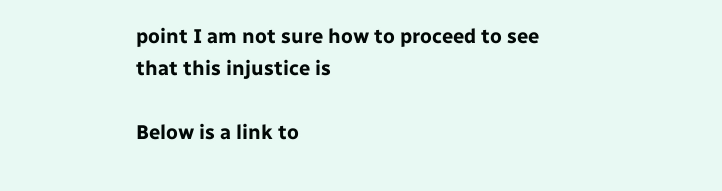point I am not sure how to proceed to see that this injustice is

Below is a link to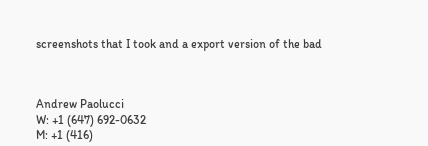screenshots that I took and a export version of the bad



Andrew Paolucci
W: +1 (647) 692-0632
M: +1 (416)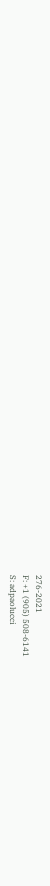276-2021
F: +1 (905) 508-6141
S: adpaolucci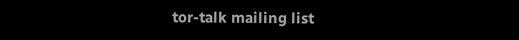tor-talk mailing list